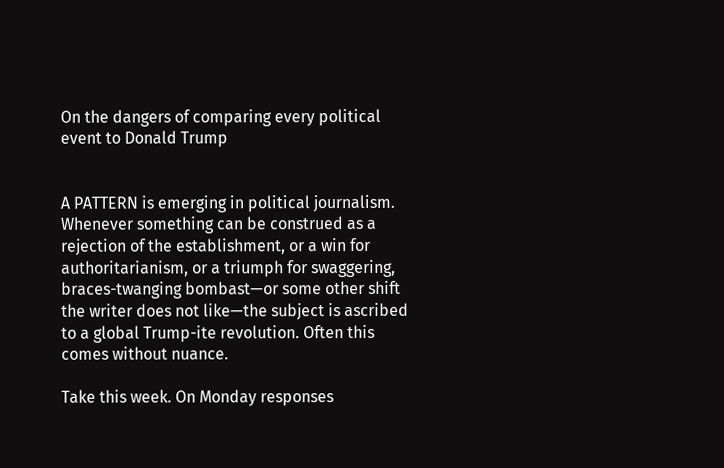On the dangers of comparing every political event to Donald Trump


A PATTERN is emerging in political journalism. Whenever something can be construed as a rejection of the establishment, or a win for authoritarianism, or a triumph for swaggering, braces-twanging bombast—or some other shift the writer does not like—the subject is ascribed to a global Trump-ite revolution. Often this comes without nuance.

Take this week. On Monday responses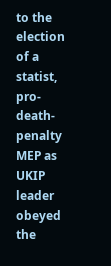to the election of a statist, pro-death-penalty MEP as UKIP leader obeyed the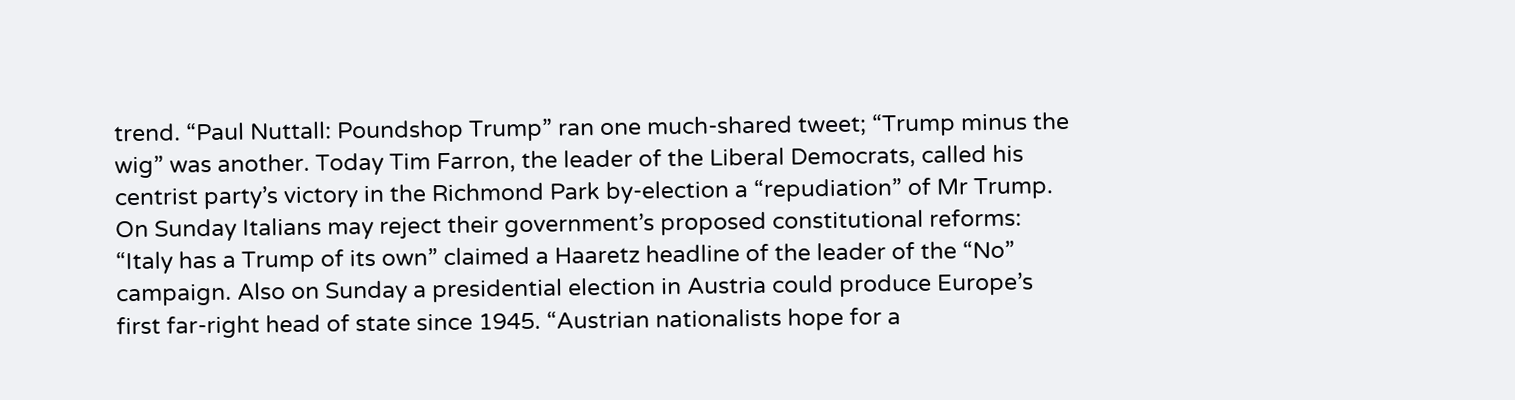trend. “Paul Nuttall: Poundshop Trump” ran one much-shared tweet; “Trump minus the wig” was another. Today Tim Farron, the leader of the Liberal Democrats, called his centrist party’s victory in the Richmond Park by-election a “repudiation” of Mr Trump. On Sunday Italians may reject their government’s proposed constitutional reforms: “Italy has a Trump of its own” claimed a Haaretz headline of the leader of the “No” campaign. Also on Sunday a presidential election in Austria could produce Europe’s first far-right head of state since 1945. “Austrian nationalists hope for a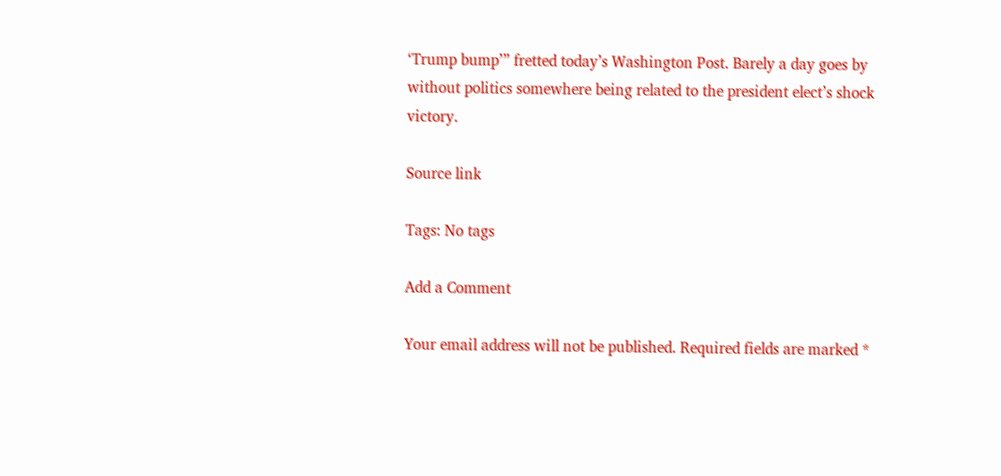‘Trump bump’” fretted today’s Washington Post. Barely a day goes by without politics somewhere being related to the president elect’s shock victory.

Source link

Tags: No tags

Add a Comment

Your email address will not be published. Required fields are marked *